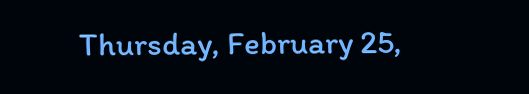Thursday, February 25,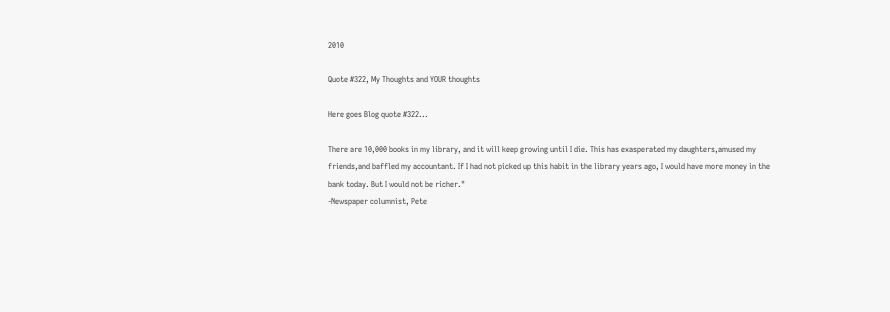2010

Quote #322, My Thoughts and YOUR thoughts

Here goes Blog quote #322...

There are 10,000 books in my library, and it will keep growing until I die. This has exasperated my daughters,amused my friends,and baffled my accountant. If I had not picked up this habit in the library years ago, I would have more money in the bank today. But I would not be richer."
-Newspaper columnist, Pete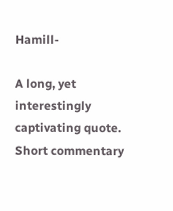Hamill-

A long, yet interestingly captivating quote. Short commentary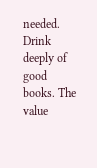needed.
Drink deeply of good books. The value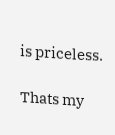is priceless.

Thats my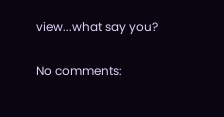view...what say you?

No comments: